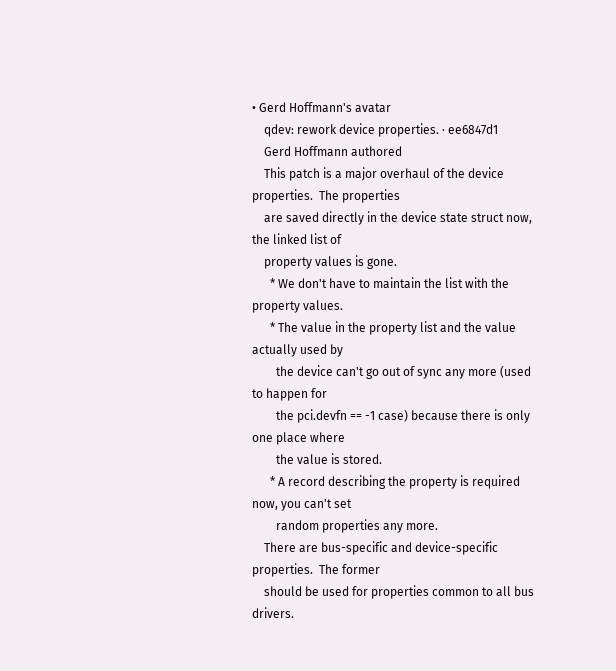• Gerd Hoffmann's avatar
    qdev: rework device properties. · ee6847d1
    Gerd Hoffmann authored
    This patch is a major overhaul of the device properties.  The properties
    are saved directly in the device state struct now, the linked list of
    property values is gone.
      * We don't have to maintain the list with the property values.
      * The value in the property list and the value actually used by
        the device can't go out of sync any more (used to happen for
        the pci.devfn == -1 case) because there is only one place where
        the value is stored.
      * A record describing the property is required now, you can't set
        random properties any more.
    There are bus-specific and device-specific properties.  The former
    should be used for properties common to all bus drivers.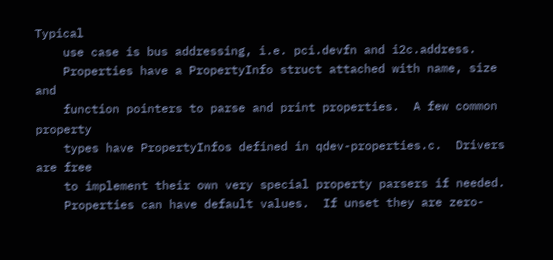Typical
    use case is bus addressing, i.e. pci.devfn and i2c.address.
    Properties have a PropertyInfo struct attached with name, size and
    function pointers to parse and print properties.  A few common property
    types have PropertyInfos defined in qdev-properties.c.  Drivers are free
    to implement their own very special property parsers if needed.
    Properties can have default values.  If unset they are zero-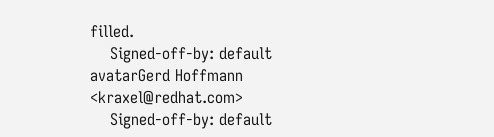filled.
    Signed-off-by: default avatarGerd Hoffmann <kraxel@redhat.com>
    Signed-off-by: default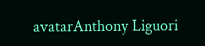avatarAnthony Liguori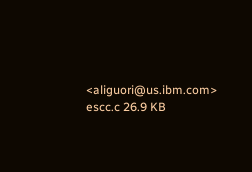<aliguori@us.ibm.com>
escc.c 26.9 KB